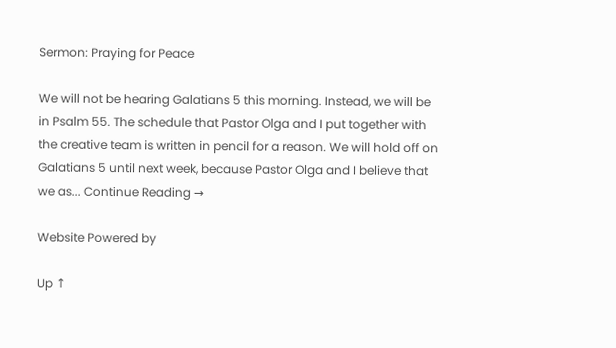Sermon: Praying for Peace

We will not be hearing Galatians 5 this morning. Instead, we will be in Psalm 55. The schedule that Pastor Olga and I put together with the creative team is written in pencil for a reason. We will hold off on Galatians 5 until next week, because Pastor Olga and I believe that we as... Continue Reading →

Website Powered by

Up ↑